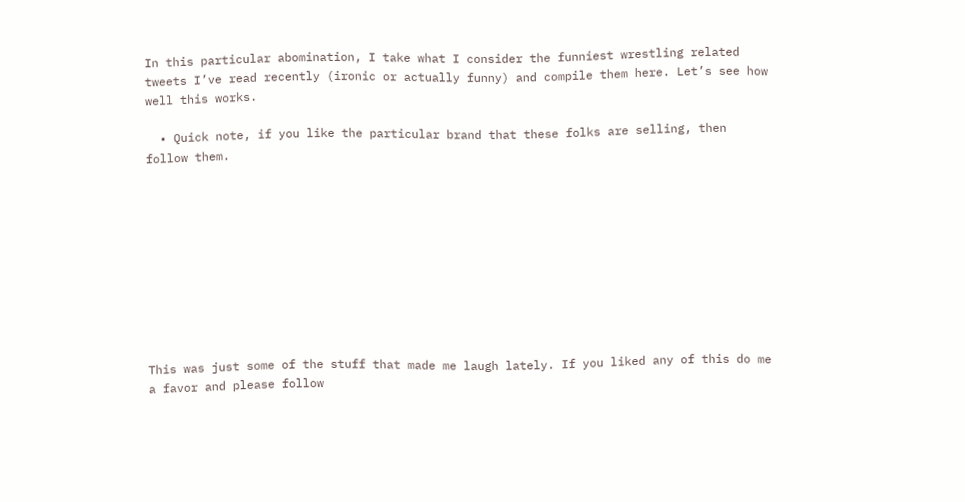In this particular abomination, I take what I consider the funniest wrestling related tweets I’ve read recently (ironic or actually funny) and compile them here. Let’s see how well this works.

  • Quick note, if you like the particular brand that these folks are selling, then follow them.










This was just some of the stuff that made me laugh lately. If you liked any of this do me a favor and please follow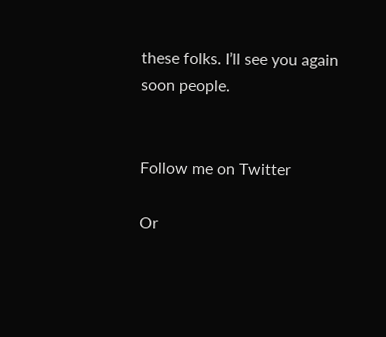these folks. I’ll see you again soon people.


Follow me on Twitter

Or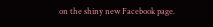on the shiny new Facebook page.